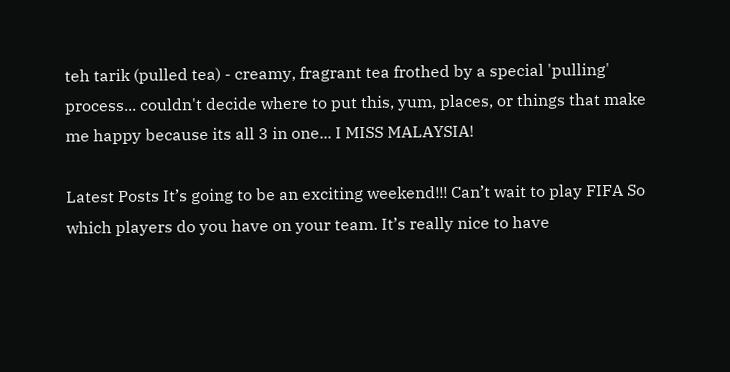teh tarik (pulled tea) - creamy, fragrant tea frothed by a special 'pulling' process... couldn't decide where to put this, yum, places, or things that make me happy because its all 3 in one... I MISS MALAYSIA!

Latest Posts It’s going to be an exciting weekend!!! Can’t wait to play FIFA So which players do you have on your team. It’s really nice to have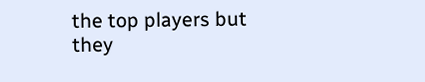the top players but they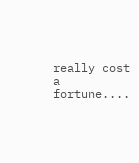really cost a fortune....